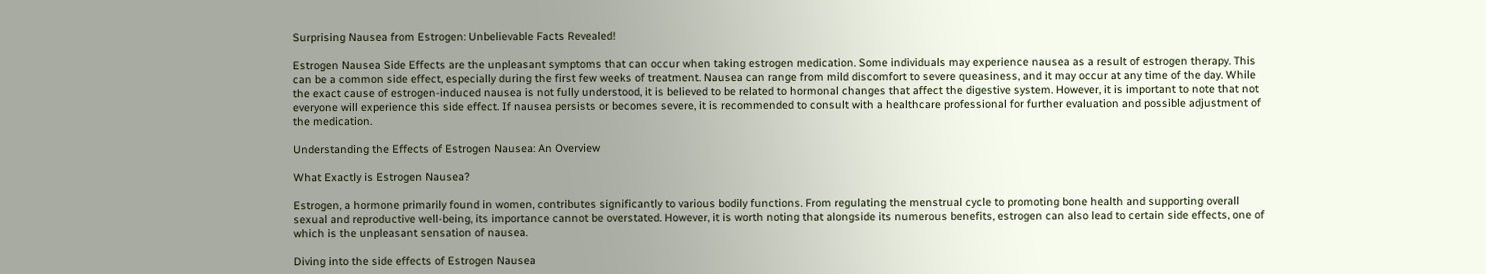Surprising Nausea from Estrogen: Unbelievable Facts Revealed!

Estrogen Nausea Side Effects are the unpleasant symptoms that can occur when taking estrogen medication. Some individuals may experience nausea as a result of estrogen therapy. This can be a common side effect, especially during the first few weeks of treatment. Nausea can range from mild discomfort to severe queasiness, and it may occur at any time of the day. While the exact cause of estrogen-induced nausea is not fully understood, it is believed to be related to hormonal changes that affect the digestive system. However, it is important to note that not everyone will experience this side effect. If nausea persists or becomes severe, it is recommended to consult with a healthcare professional for further evaluation and possible adjustment of the medication.

Understanding the Effects of Estrogen Nausea: An Overview

What Exactly is Estrogen Nausea?

Estrogen, a hormone primarily found in women, contributes significantly to various bodily functions. From regulating the menstrual cycle to promoting bone health and supporting overall sexual and reproductive well-being, its importance cannot be overstated. However, it is worth noting that alongside its numerous benefits, estrogen can also lead to certain side effects, one of which is the unpleasant sensation of nausea.

Diving into the side effects of Estrogen Nausea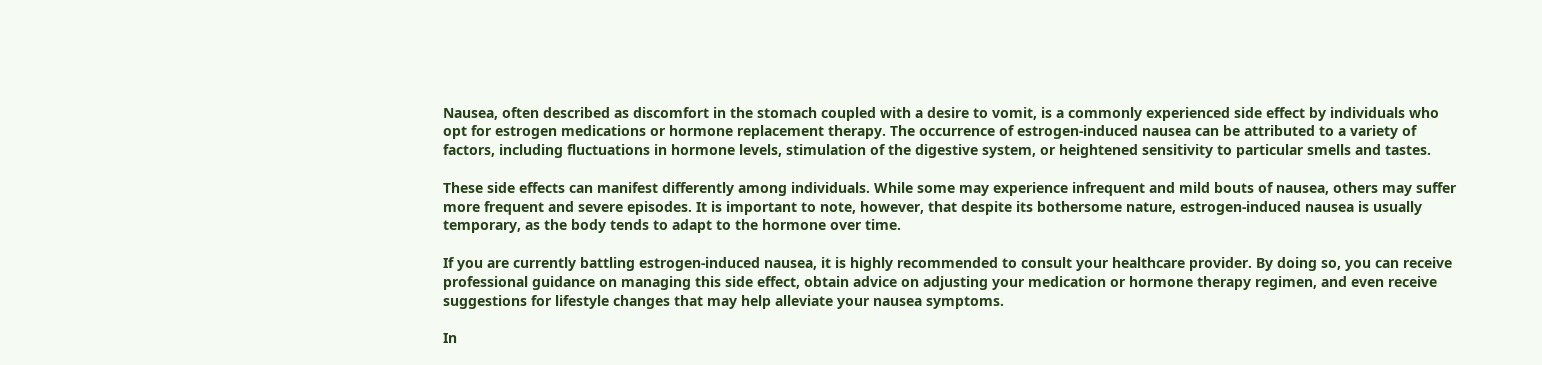Nausea, often described as discomfort in the stomach coupled with a desire to vomit, is a commonly experienced side effect by individuals who opt for estrogen medications or hormone replacement therapy. The occurrence of estrogen-induced nausea can be attributed to a variety of factors, including fluctuations in hormone levels, stimulation of the digestive system, or heightened sensitivity to particular smells and tastes.

These side effects can manifest differently among individuals. While some may experience infrequent and mild bouts of nausea, others may suffer more frequent and severe episodes. It is important to note, however, that despite its bothersome nature, estrogen-induced nausea is usually temporary, as the body tends to adapt to the hormone over time.

If you are currently battling estrogen-induced nausea, it is highly recommended to consult your healthcare provider. By doing so, you can receive professional guidance on managing this side effect, obtain advice on adjusting your medication or hormone therapy regimen, and even receive suggestions for lifestyle changes that may help alleviate your nausea symptoms.

In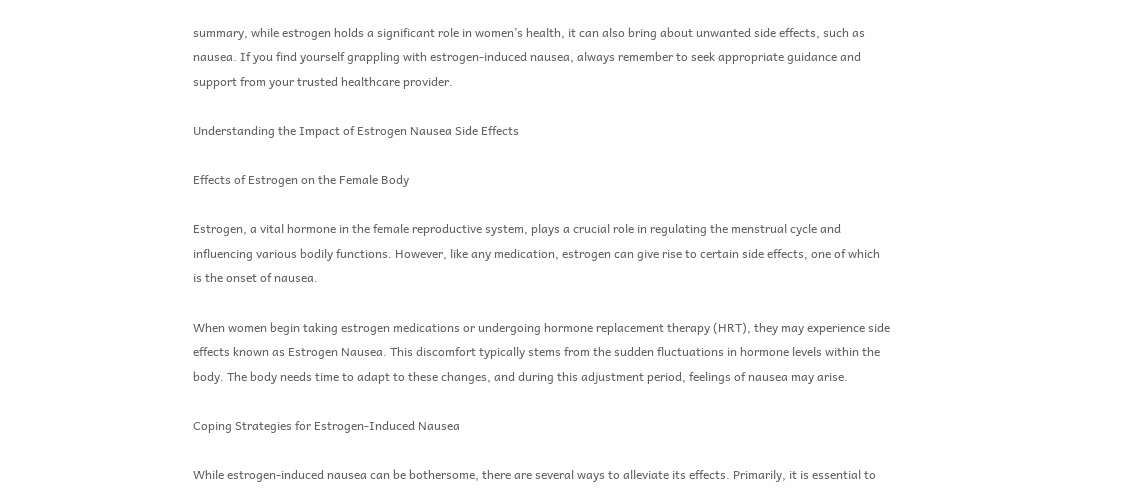summary, while estrogen holds a significant role in women’s health, it can also bring about unwanted side effects, such as nausea. If you find yourself grappling with estrogen-induced nausea, always remember to seek appropriate guidance and support from your trusted healthcare provider.

Understanding the Impact of Estrogen Nausea Side Effects

Effects of Estrogen on the Female Body

Estrogen, a vital hormone in the female reproductive system, plays a crucial role in regulating the menstrual cycle and influencing various bodily functions. However, like any medication, estrogen can give rise to certain side effects, one of which is the onset of nausea.

When women begin taking estrogen medications or undergoing hormone replacement therapy (HRT), they may experience side effects known as Estrogen Nausea. This discomfort typically stems from the sudden fluctuations in hormone levels within the body. The body needs time to adapt to these changes, and during this adjustment period, feelings of nausea may arise.

Coping Strategies for Estrogen-Induced Nausea

While estrogen-induced nausea can be bothersome, there are several ways to alleviate its effects. Primarily, it is essential to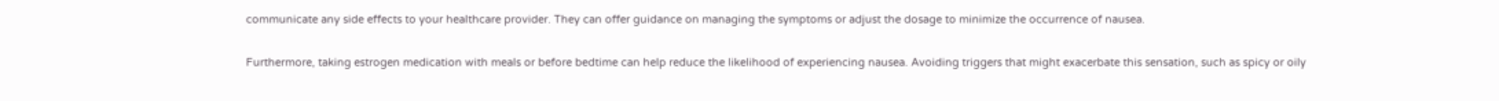communicate any side effects to your healthcare provider. They can offer guidance on managing the symptoms or adjust the dosage to minimize the occurrence of nausea.

Furthermore, taking estrogen medication with meals or before bedtime can help reduce the likelihood of experiencing nausea. Avoiding triggers that might exacerbate this sensation, such as spicy or oily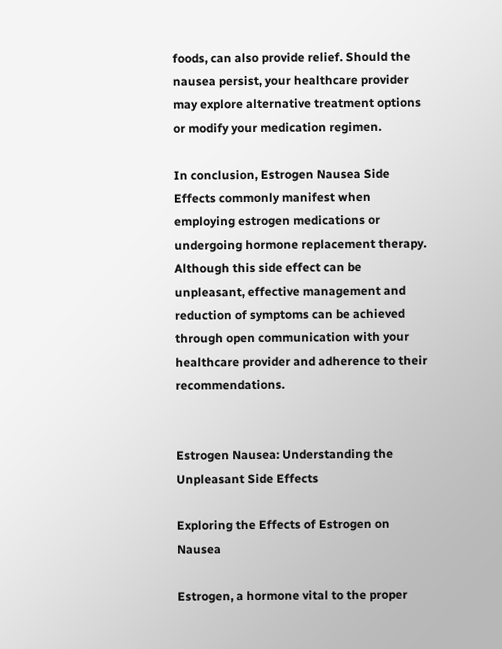foods, can also provide relief. Should the nausea persist, your healthcare provider may explore alternative treatment options or modify your medication regimen.

In conclusion, Estrogen Nausea Side Effects commonly manifest when employing estrogen medications or undergoing hormone replacement therapy. Although this side effect can be unpleasant, effective management and reduction of symptoms can be achieved through open communication with your healthcare provider and adherence to their recommendations.


Estrogen Nausea: Understanding the Unpleasant Side Effects

Exploring the Effects of Estrogen on Nausea

Estrogen, a hormone vital to the proper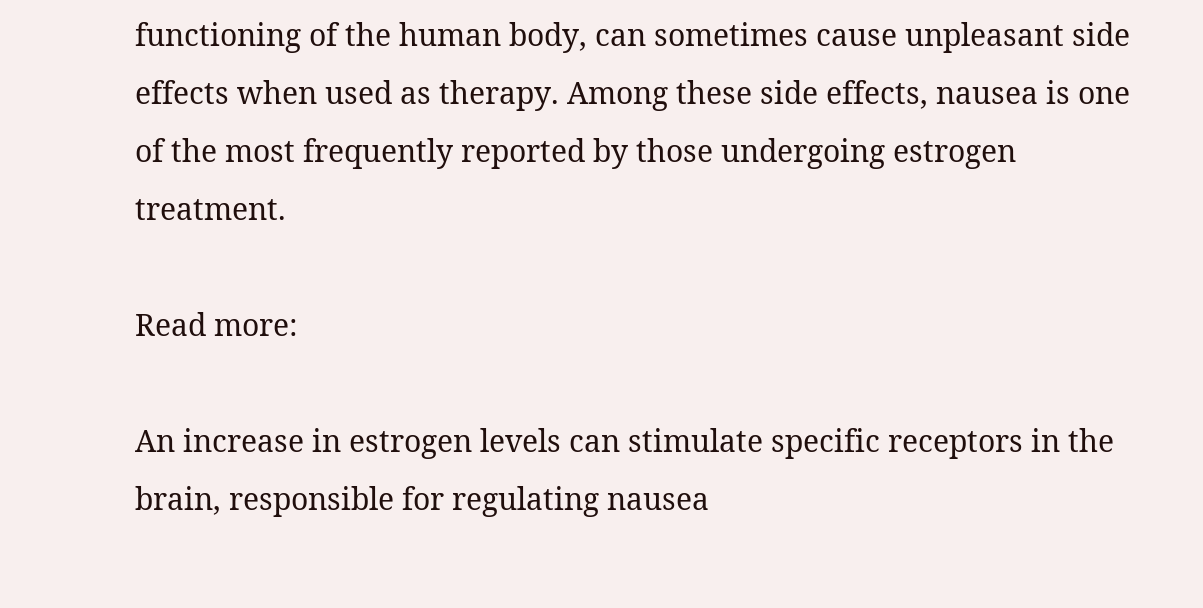functioning of the human body, can sometimes cause unpleasant side effects when used as therapy. Among these side effects, nausea is one of the most frequently reported by those undergoing estrogen treatment.

Read more:

An increase in estrogen levels can stimulate specific receptors in the brain, responsible for regulating nausea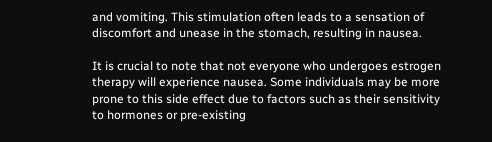and vomiting. This stimulation often leads to a sensation of discomfort and unease in the stomach, resulting in nausea.

It is crucial to note that not everyone who undergoes estrogen therapy will experience nausea. Some individuals may be more prone to this side effect due to factors such as their sensitivity to hormones or pre-existing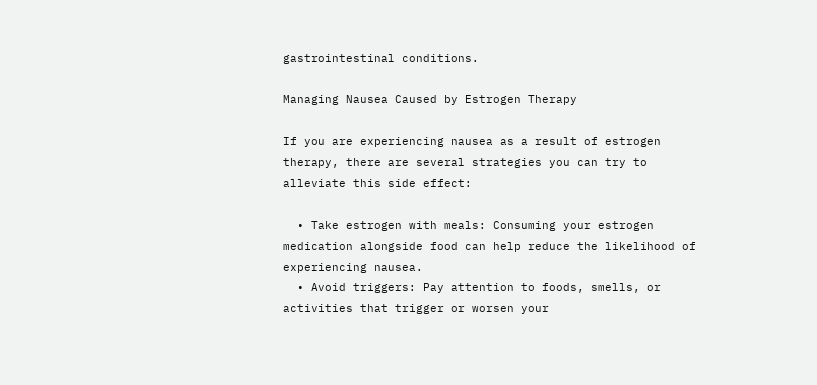gastrointestinal conditions.

Managing Nausea Caused by Estrogen Therapy

If you are experiencing nausea as a result of estrogen therapy, there are several strategies you can try to alleviate this side effect:

  • Take estrogen with meals: Consuming your estrogen medication alongside food can help reduce the likelihood of experiencing nausea.
  • Avoid triggers: Pay attention to foods, smells, or activities that trigger or worsen your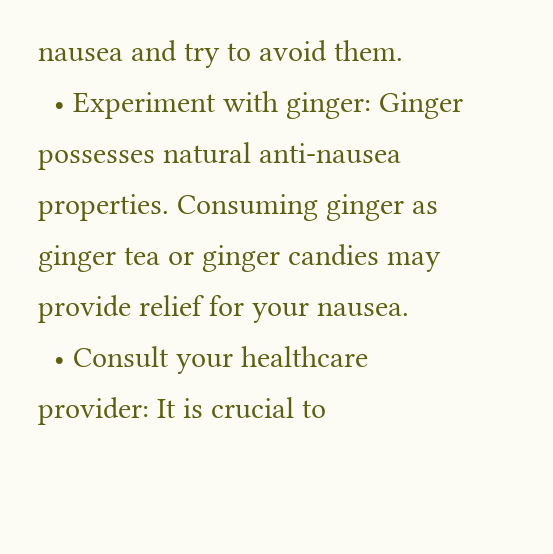nausea and try to avoid them.
  • Experiment with ginger: Ginger possesses natural anti-nausea properties. Consuming ginger as ginger tea or ginger candies may provide relief for your nausea.
  • Consult your healthcare provider: It is crucial to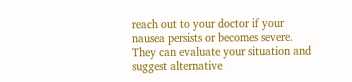reach out to your doctor if your nausea persists or becomes severe. They can evaluate your situation and suggest alternative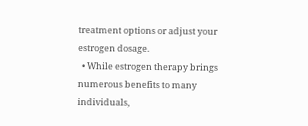treatment options or adjust your estrogen dosage.
  • While estrogen therapy brings numerous benefits to many individuals,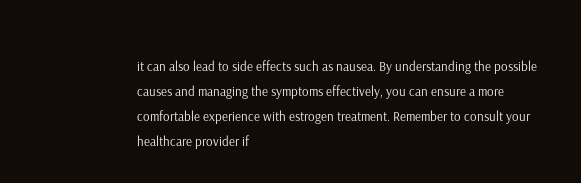it can also lead to side effects such as nausea. By understanding the possible causes and managing the symptoms effectively, you can ensure a more comfortable experience with estrogen treatment. Remember to consult your healthcare provider if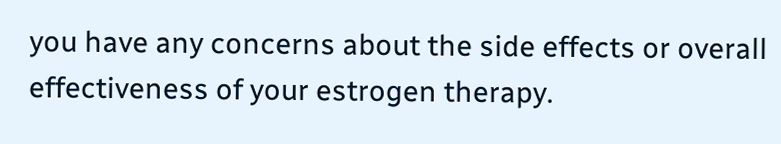you have any concerns about the side effects or overall effectiveness of your estrogen therapy.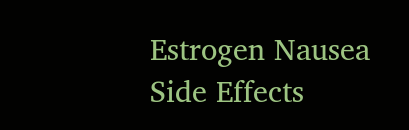Estrogen Nausea Side Effects